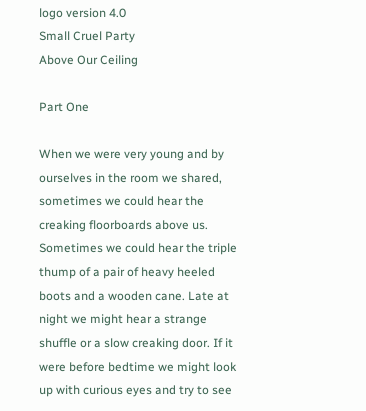logo version 4.0
Small Cruel Party
Above Our Ceiling

Part One

When we were very young and by ourselves in the room we shared, sometimes we could hear the creaking floorboards above us. Sometimes we could hear the triple thump of a pair of heavy heeled boots and a wooden cane. Late at night we might hear a strange shuffle or a slow creaking door. If it were before bedtime we might look up with curious eyes and try to see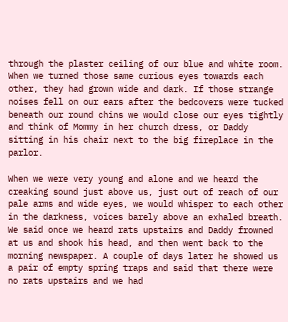through the plaster ceiling of our blue and white room. When we turned those same curious eyes towards each other, they had grown wide and dark. If those strange noises fell on our ears after the bedcovers were tucked beneath our round chins we would close our eyes tightly and think of Mommy in her church dress, or Daddy sitting in his chair next to the big fireplace in the parlor.

When we were very young and alone and we heard the creaking sound just above us, just out of reach of our pale arms and wide eyes, we would whisper to each other in the darkness, voices barely above an exhaled breath. We said once we heard rats upstairs and Daddy frowned at us and shook his head, and then went back to the morning newspaper. A couple of days later he showed us a pair of empty spring traps and said that there were no rats upstairs and we had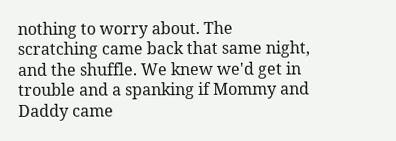nothing to worry about. The scratching came back that same night, and the shuffle. We knew we'd get in trouble and a spanking if Mommy and Daddy came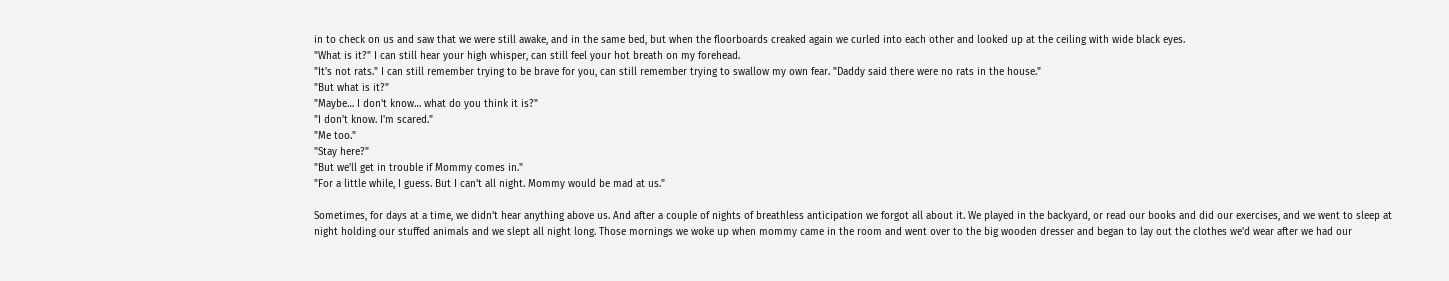in to check on us and saw that we were still awake, and in the same bed, but when the floorboards creaked again we curled into each other and looked up at the ceiling with wide black eyes.
"What is it?" I can still hear your high whisper, can still feel your hot breath on my forehead.
"It's not rats." I can still remember trying to be brave for you, can still remember trying to swallow my own fear. "Daddy said there were no rats in the house."
"But what is it?"
"Maybe… I don't know… what do you think it is?"
"I don't know. I'm scared."
"Me too."
"Stay here?"
"But we'll get in trouble if Mommy comes in."
"For a little while, I guess. But I can't all night. Mommy would be mad at us."

Sometimes, for days at a time, we didn't hear anything above us. And after a couple of nights of breathless anticipation we forgot all about it. We played in the backyard, or read our books and did our exercises, and we went to sleep at night holding our stuffed animals and we slept all night long. Those mornings we woke up when mommy came in the room and went over to the big wooden dresser and began to lay out the clothes we'd wear after we had our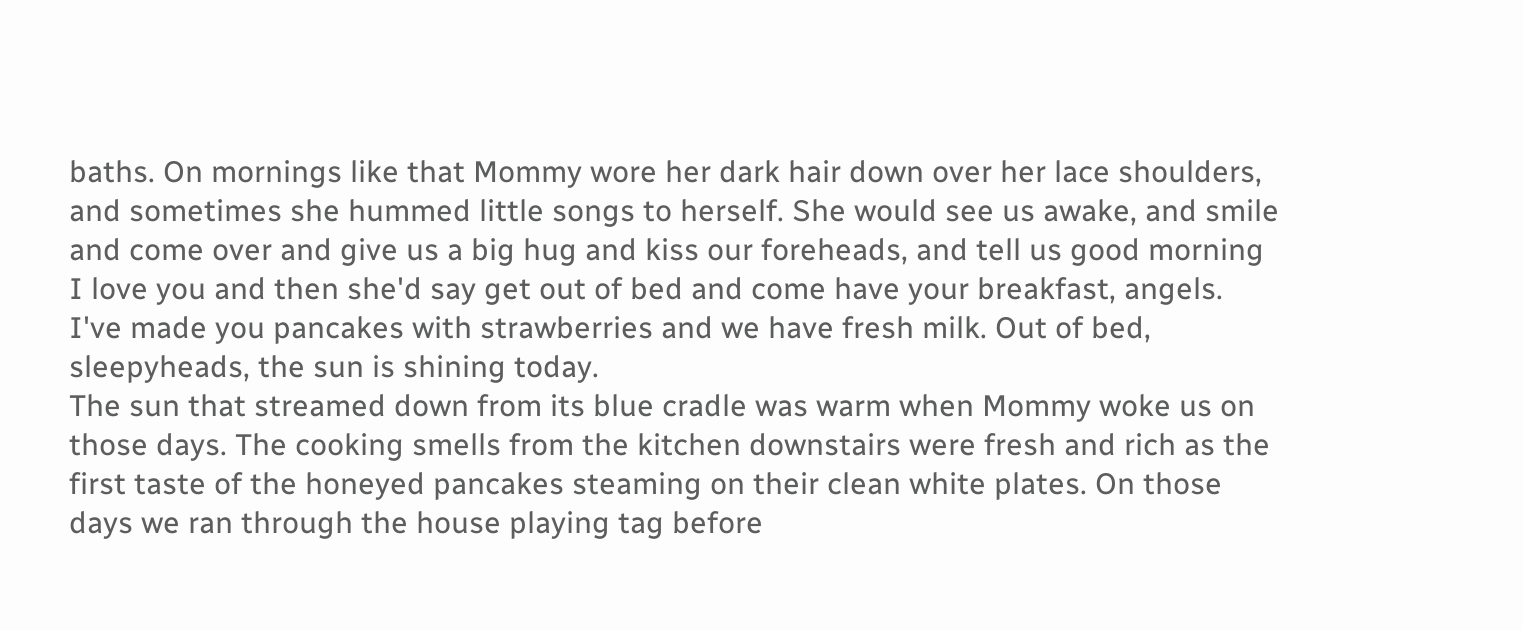baths. On mornings like that Mommy wore her dark hair down over her lace shoulders, and sometimes she hummed little songs to herself. She would see us awake, and smile and come over and give us a big hug and kiss our foreheads, and tell us good morning I love you and then she'd say get out of bed and come have your breakfast, angels. I've made you pancakes with strawberries and we have fresh milk. Out of bed, sleepyheads, the sun is shining today.
The sun that streamed down from its blue cradle was warm when Mommy woke us on those days. The cooking smells from the kitchen downstairs were fresh and rich as the first taste of the honeyed pancakes steaming on their clean white plates. On those days we ran through the house playing tag before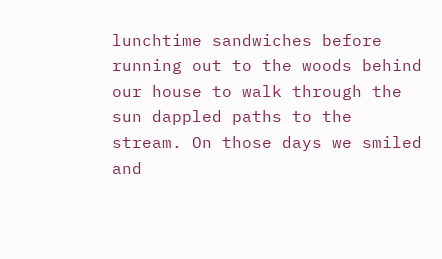lunchtime sandwiches before running out to the woods behind our house to walk through the sun dappled paths to the stream. On those days we smiled and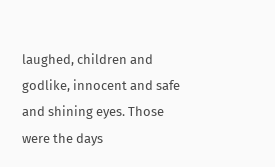laughed, children and godlike, innocent and safe and shining eyes. Those were the days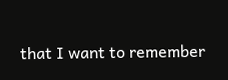that I want to remember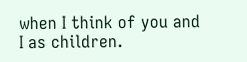when I think of you and I as children.